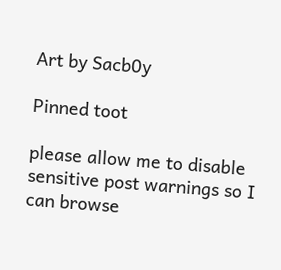Art by Sacb0y

Pinned toot

please allow me to disable sensitive post warnings so I can browse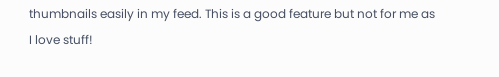thumbnails easily in my feed. This is a good feature but not for me as I love stuff!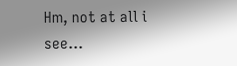Hm, not at all i see...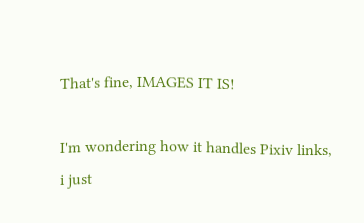That's fine, IMAGES IT IS!

I'm wondering how it handles Pixiv links, i just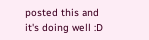posted this and it's doing well :D